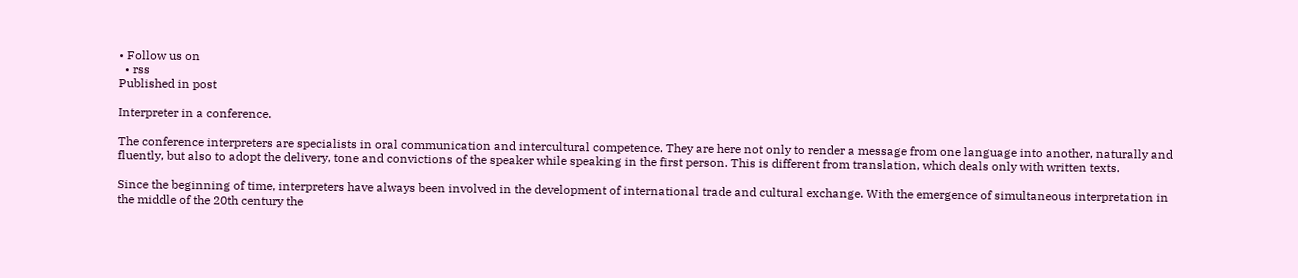• Follow us on
  • rss
Published in post

Interpreter in a conference.

The conference interpreters are specialists in oral communication and intercultural competence. They are here not only to render a message from one language into another, naturally and fluently, but also to adopt the delivery, tone and convictions of the speaker while speaking in the first person. This is different from translation, which deals only with written texts.

Since the beginning of time, interpreters have always been involved in the development of international trade and cultural exchange. With the emergence of simultaneous interpretation in the middle of the 20th century the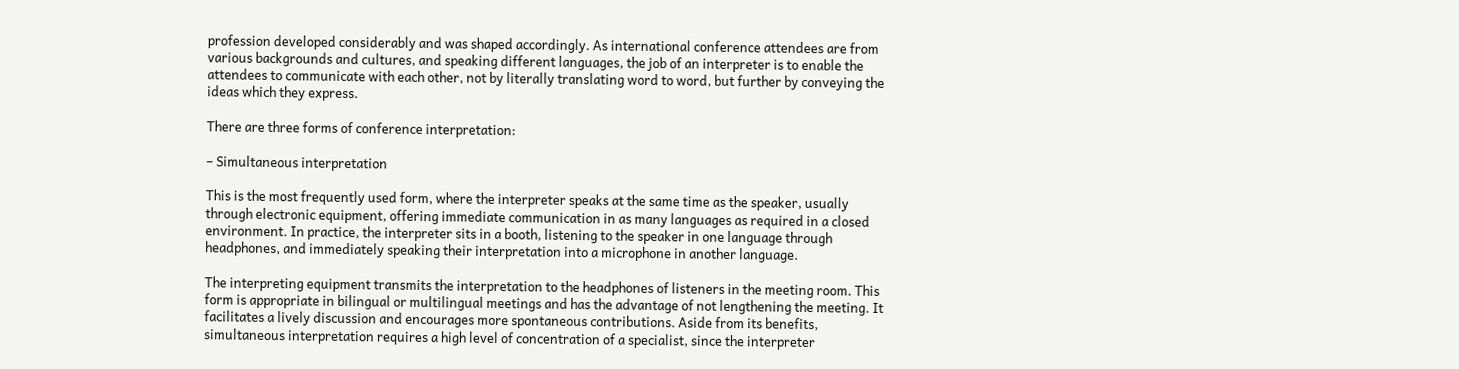profession developed considerably and was shaped accordingly. As international conference attendees are from various backgrounds and cultures, and speaking different languages, the job of an interpreter is to enable the attendees to communicate with each other, not by literally translating word to word, but further by conveying the ideas which they express.

There are three forms of conference interpretation:

– Simultaneous interpretation

This is the most frequently used form, where the interpreter speaks at the same time as the speaker, usually through electronic equipment, offering immediate communication in as many languages as required in a closed environment. In practice, the interpreter sits in a booth, listening to the speaker in one language through headphones, and immediately speaking their interpretation into a microphone in another language.

The interpreting equipment transmits the interpretation to the headphones of listeners in the meeting room. This form is appropriate in bilingual or multilingual meetings and has the advantage of not lengthening the meeting. It facilitates a lively discussion and encourages more spontaneous contributions. Aside from its benefits, simultaneous interpretation requires a high level of concentration of a specialist, since the interpreter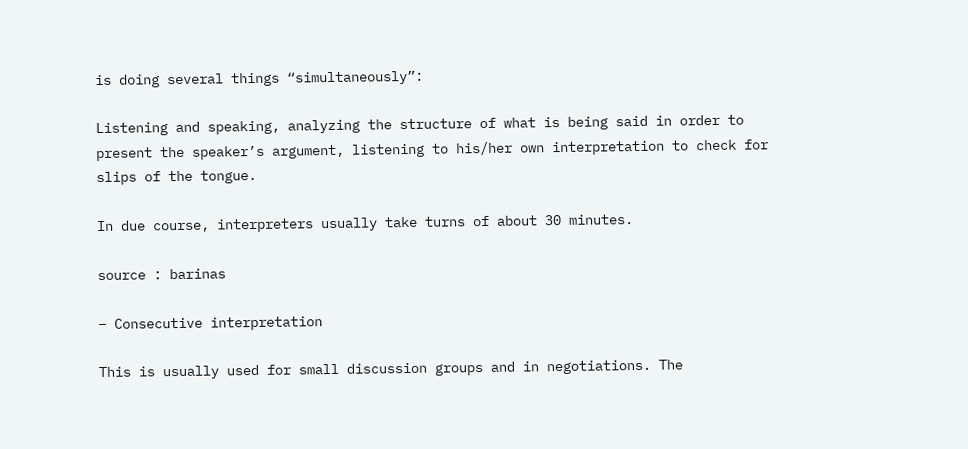is doing several things “simultaneously”:

Listening and speaking, analyzing the structure of what is being said in order to present the speaker’s argument, listening to his/her own interpretation to check for slips of the tongue.

In due course, interpreters usually take turns of about 30 minutes.

source : barinas

– Consecutive interpretation

This is usually used for small discussion groups and in negotiations. The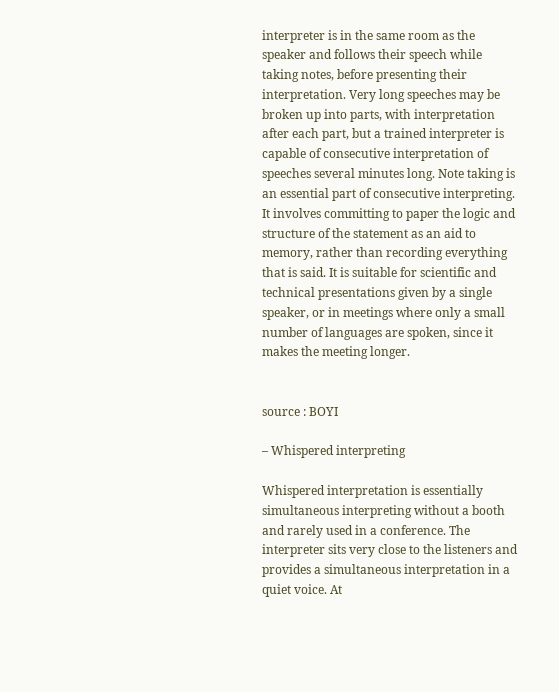interpreter is in the same room as the speaker and follows their speech while taking notes, before presenting their interpretation. Very long speeches may be broken up into parts, with interpretation after each part, but a trained interpreter is capable of consecutive interpretation of speeches several minutes long. Note taking is an essential part of consecutive interpreting. It involves committing to paper the logic and structure of the statement as an aid to memory, rather than recording everything that is said. It is suitable for scientific and technical presentations given by a single speaker, or in meetings where only a small number of languages are spoken, since it makes the meeting longer.


source : BOYI

– Whispered interpreting

Whispered interpretation is essentially simultaneous interpreting without a booth and rarely used in a conference. The interpreter sits very close to the listeners and provides a simultaneous interpretation in a quiet voice. At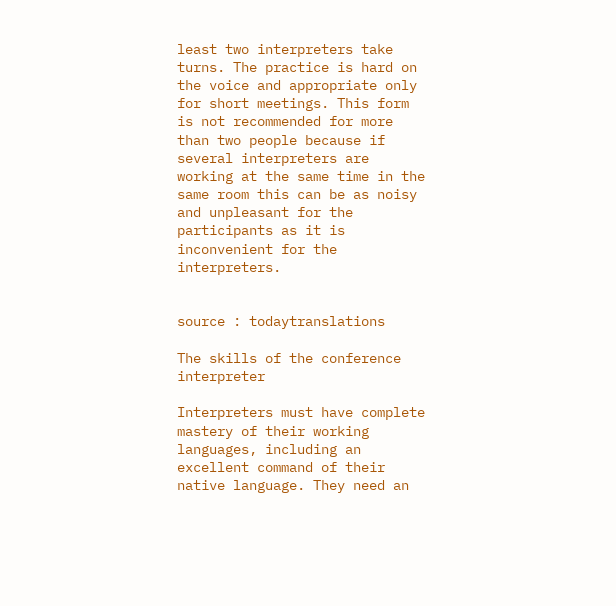least two interpreters take turns. The practice is hard on the voice and appropriate only for short meetings. This form is not recommended for more than two people because if several interpreters are working at the same time in the same room this can be as noisy and unpleasant for the participants as it is inconvenient for the interpreters.


source : todaytranslations

The skills of the conference interpreter

Interpreters must have complete mastery of their working languages, including an excellent command of their native language. They need an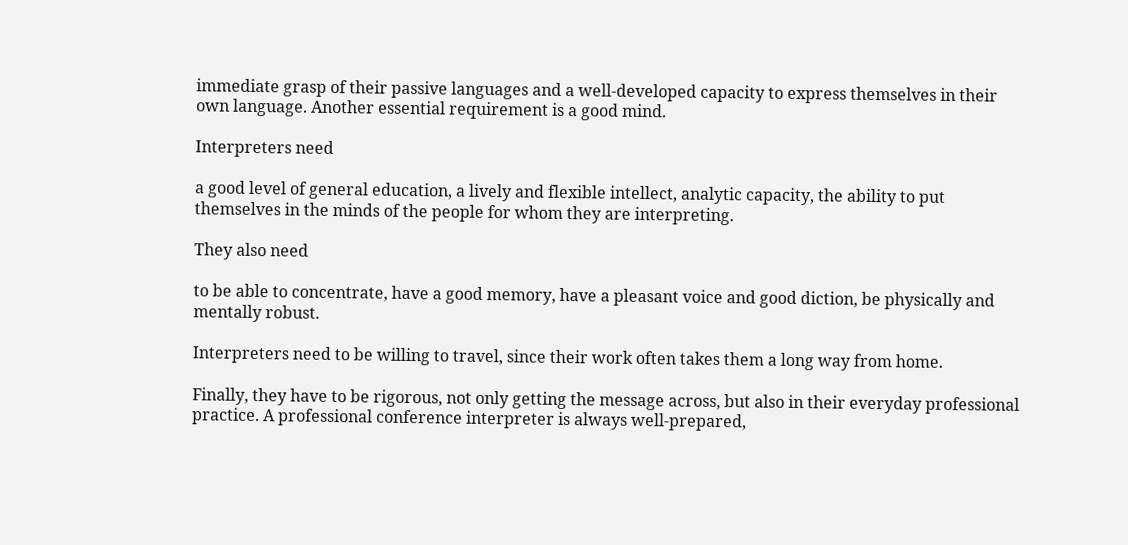immediate grasp of their passive languages and a well-developed capacity to express themselves in their own language. Another essential requirement is a good mind.

Interpreters need

a good level of general education, a lively and flexible intellect, analytic capacity, the ability to put themselves in the minds of the people for whom they are interpreting.

They also need

to be able to concentrate, have a good memory, have a pleasant voice and good diction, be physically and mentally robust.

Interpreters need to be willing to travel, since their work often takes them a long way from home.

Finally, they have to be rigorous, not only getting the message across, but also in their everyday professional practice. A professional conference interpreter is always well-prepared,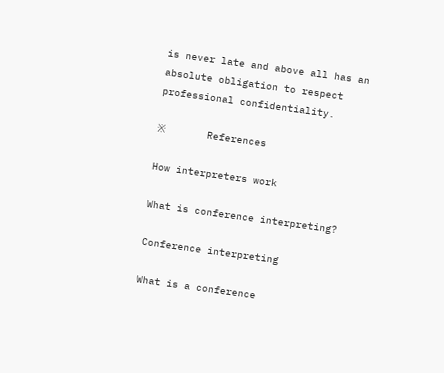is never late and above all has an absolute obligation to respect professional confidentiality.

※       References

How interpreters work

What is conference interpreting?

Conference interpreting

What is a conference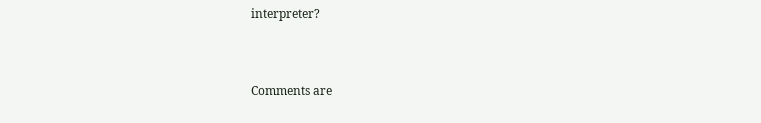interpreter?


Comments are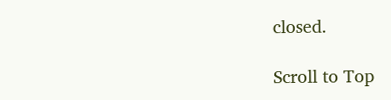closed.

Scroll to Top